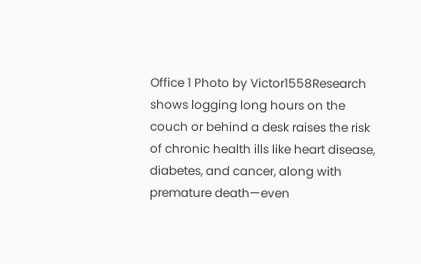Office 1 Photo by Victor1558Research shows logging long hours on the couch or behind a desk raises the risk of chronic health ills like heart disease, diabetes, and cancer, along with premature death—even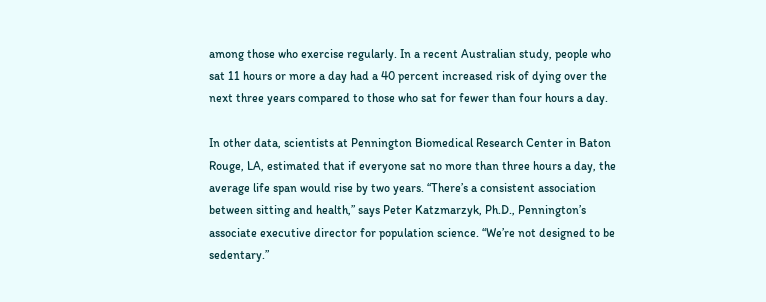among those who exercise regularly. In a recent Australian study, people who sat 11 hours or more a day had a 40 percent increased risk of dying over the next three years compared to those who sat for fewer than four hours a day.

In other data, scientists at Pennington Biomedical Research Center in Baton Rouge, LA, estimated that if everyone sat no more than three hours a day, the average life span would rise by two years. “There’s a consistent association between sitting and health,” says Peter Katzmarzyk, Ph.D., Pennington’s associate executive director for population science. “We’re not designed to be sedentary.”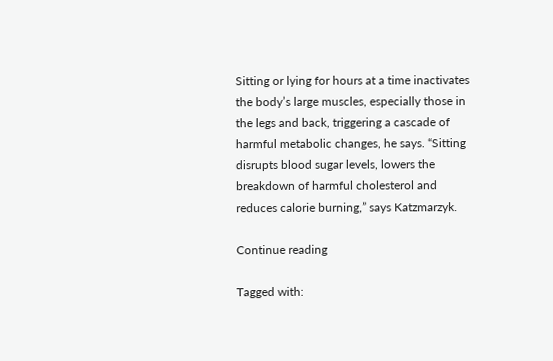Sitting or lying for hours at a time inactivates the body’s large muscles, especially those in the legs and back, triggering a cascade of harmful metabolic changes, he says. “Sitting disrupts blood sugar levels, lowers the breakdown of harmful cholesterol and reduces calorie burning,” says Katzmarzyk.

Continue reading

Tagged with: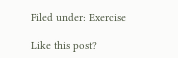Filed under: Exercise

Like this post?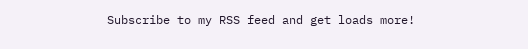Subscribe to my RSS feed and get loads more!